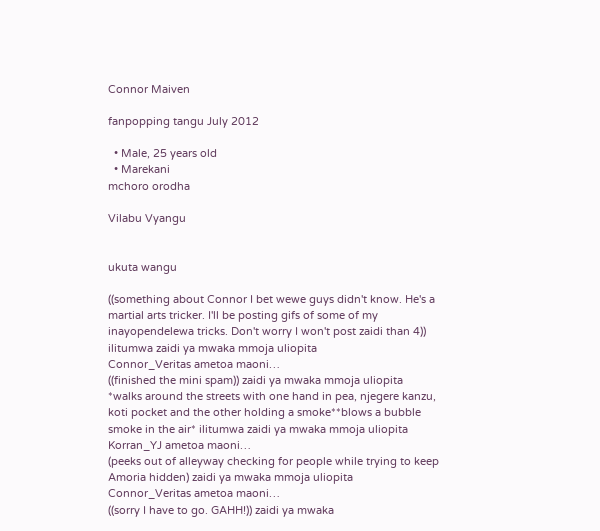Connor Maiven

fanpopping tangu July 2012

  • Male, 25 years old
  • Marekani
mchoro orodha

Vilabu Vyangu


ukuta wangu

((something about Connor I bet wewe guys didn't know. He's a martial arts tricker. I'll be posting gifs of some of my inayopendelewa tricks. Don't worry I won't post zaidi than 4)) ilitumwa zaidi ya mwaka mmoja uliopita
Connor_Veritas ametoa maoni…
((finished the mini spam)) zaidi ya mwaka mmoja uliopita
*walks around the streets with one hand in pea, njegere kanzu, koti pocket and the other holding a smoke**blows a bubble smoke in the air* ilitumwa zaidi ya mwaka mmoja uliopita
Korran_YJ ametoa maoni…
(peeks out of alleyway checking for people while trying to keep Amoria hidden) zaidi ya mwaka mmoja uliopita
Connor_Veritas ametoa maoni…
((sorry I have to go. GAHH!)) zaidi ya mwaka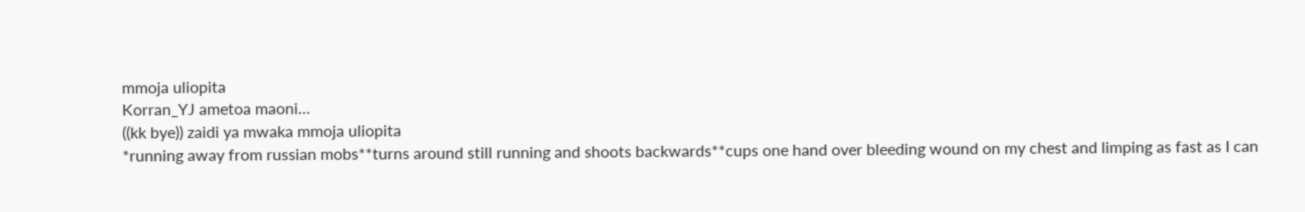mmoja uliopita
Korran_YJ ametoa maoni…
((kk bye)) zaidi ya mwaka mmoja uliopita
*running away from russian mobs**turns around still running and shoots backwards**cups one hand over bleeding wound on my chest and limping as fast as I can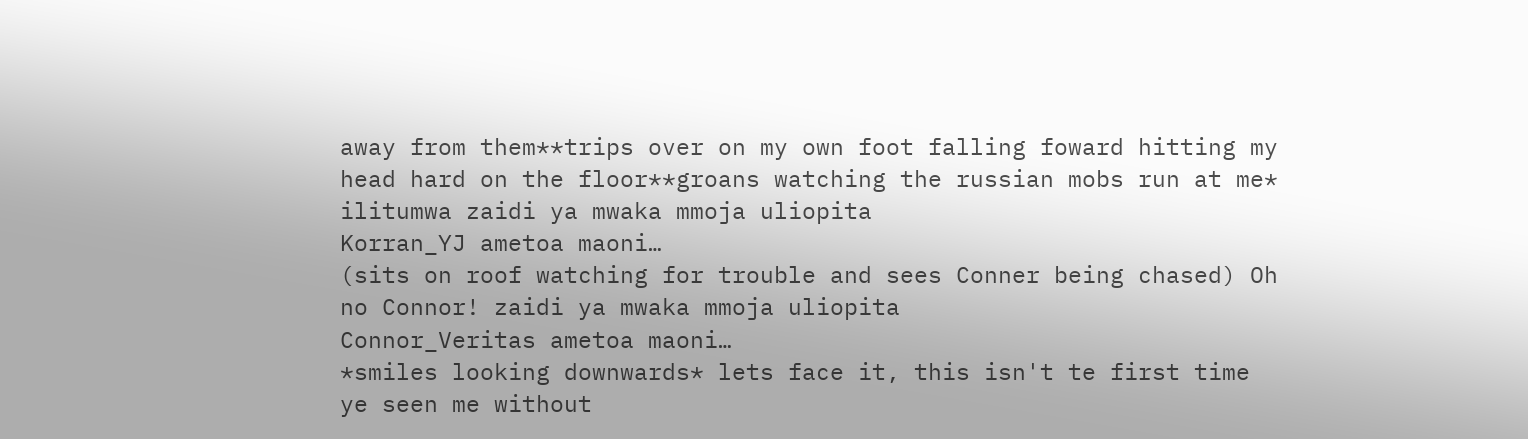away from them**trips over on my own foot falling foward hitting my head hard on the floor**groans watching the russian mobs run at me* ilitumwa zaidi ya mwaka mmoja uliopita
Korran_YJ ametoa maoni…
(sits on roof watching for trouble and sees Conner being chased) Oh no Connor! zaidi ya mwaka mmoja uliopita
Connor_Veritas ametoa maoni…
*smiles looking downwards* lets face it, this isn't te first time ye seen me without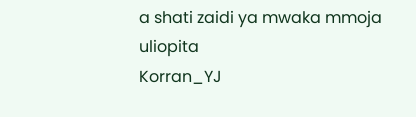a shati zaidi ya mwaka mmoja uliopita
Korran_YJ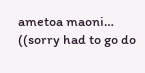ametoa maoni…
((sorry had to go do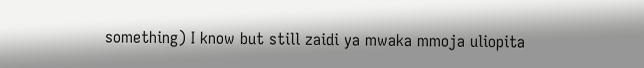something) I know but still zaidi ya mwaka mmoja uliopita